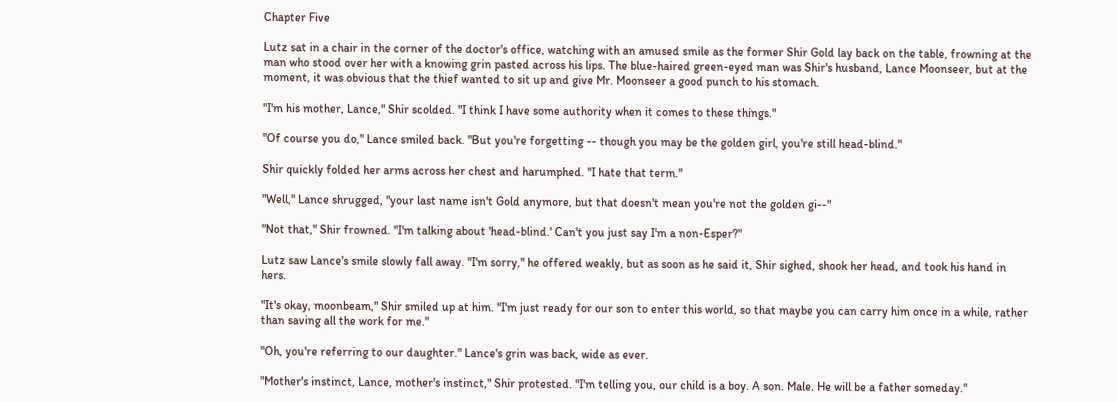Chapter Five

Lutz sat in a chair in the corner of the doctor's office, watching with an amused smile as the former Shir Gold lay back on the table, frowning at the man who stood over her with a knowing grin pasted across his lips. The blue-haired green-eyed man was Shir's husband, Lance Moonseer, but at the moment, it was obvious that the thief wanted to sit up and give Mr. Moonseer a good punch to his stomach.

"I'm his mother, Lance," Shir scolded. "I think I have some authority when it comes to these things."

"Of course you do," Lance smiled back. "But you're forgetting -- though you may be the golden girl, you're still head-blind."

Shir quickly folded her arms across her chest and harumphed. "I hate that term."

"Well," Lance shrugged, "your last name isn't Gold anymore, but that doesn't mean you're not the golden gi--"

"Not that," Shir frowned. "I'm talking about 'head-blind.' Can't you just say I'm a non-Esper?"

Lutz saw Lance's smile slowly fall away. "I'm sorry," he offered weakly, but as soon as he said it, Shir sighed, shook her head, and took his hand in hers.

"It's okay, moonbeam," Shir smiled up at him. "I'm just ready for our son to enter this world, so that maybe you can carry him once in a while, rather than saving all the work for me."

"Oh, you're referring to our daughter." Lance's grin was back, wide as ever.

"Mother's instinct, Lance, mother's instinct," Shir protested. "I'm telling you, our child is a boy. A son. Male. He will be a father someday."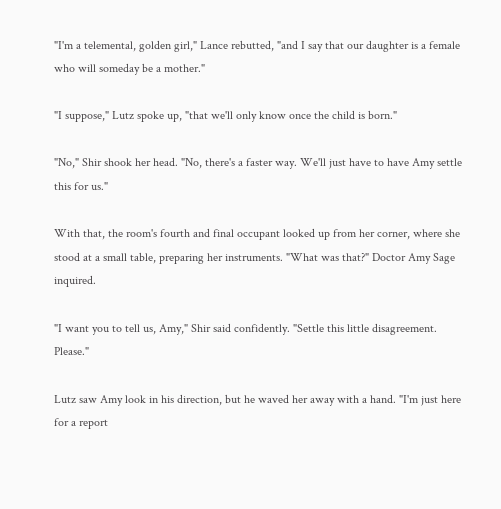"I'm a telemental, golden girl," Lance rebutted, "and I say that our daughter is a female who will someday be a mother."

"I suppose," Lutz spoke up, "that we'll only know once the child is born."

"No," Shir shook her head. "No, there's a faster way. We'll just have to have Amy settle this for us."

With that, the room's fourth and final occupant looked up from her corner, where she stood at a small table, preparing her instruments. "What was that?" Doctor Amy Sage inquired.

"I want you to tell us, Amy," Shir said confidently. "Settle this little disagreement. Please."

Lutz saw Amy look in his direction, but he waved her away with a hand. "I'm just here for a report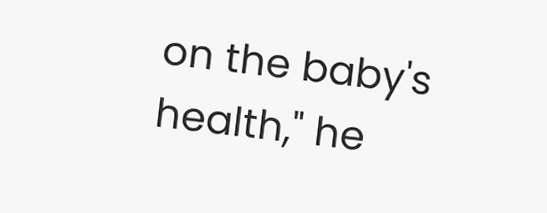on the baby's health," he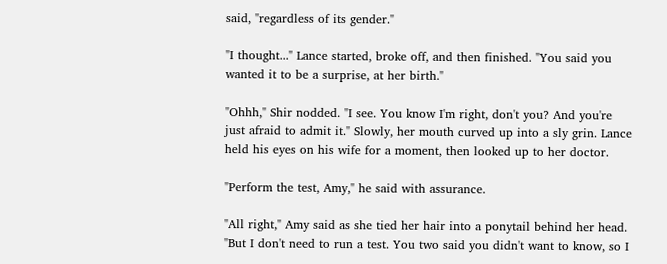said, "regardless of its gender."

"I thought..." Lance started, broke off, and then finished. "You said you wanted it to be a surprise, at her birth."

"Ohhh," Shir nodded. "I see. You know I'm right, don't you? And you're just afraid to admit it." Slowly, her mouth curved up into a sly grin. Lance held his eyes on his wife for a moment, then looked up to her doctor.

"Perform the test, Amy," he said with assurance.

"All right," Amy said as she tied her hair into a ponytail behind her head. "But I don't need to run a test. You two said you didn't want to know, so I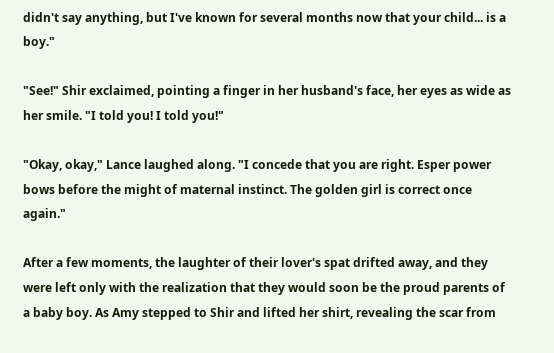didn't say anything, but I've known for several months now that your child... is a boy."

"See!" Shir exclaimed, pointing a finger in her husband's face, her eyes as wide as her smile. "I told you! I told you!"

"Okay, okay," Lance laughed along. "I concede that you are right. Esper power bows before the might of maternal instinct. The golden girl is correct once again."

After a few moments, the laughter of their lover's spat drifted away, and they were left only with the realization that they would soon be the proud parents of a baby boy. As Amy stepped to Shir and lifted her shirt, revealing the scar from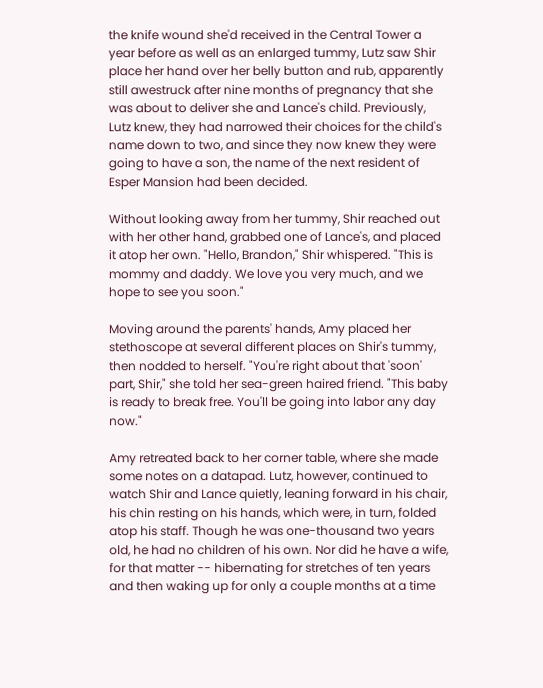the knife wound she'd received in the Central Tower a year before as well as an enlarged tummy, Lutz saw Shir place her hand over her belly button and rub, apparently still awestruck after nine months of pregnancy that she was about to deliver she and Lance's child. Previously, Lutz knew, they had narrowed their choices for the child's name down to two, and since they now knew they were going to have a son, the name of the next resident of Esper Mansion had been decided.

Without looking away from her tummy, Shir reached out with her other hand, grabbed one of Lance's, and placed it atop her own. "Hello, Brandon," Shir whispered. "This is mommy and daddy. We love you very much, and we hope to see you soon."

Moving around the parents' hands, Amy placed her stethoscope at several different places on Shir's tummy, then nodded to herself. "You're right about that 'soon' part, Shir," she told her sea-green haired friend. "This baby is ready to break free. You'll be going into labor any day now."

Amy retreated back to her corner table, where she made some notes on a datapad. Lutz, however, continued to watch Shir and Lance quietly, leaning forward in his chair, his chin resting on his hands, which were, in turn, folded atop his staff. Though he was one-thousand two years old, he had no children of his own. Nor did he have a wife, for that matter -- hibernating for stretches of ten years and then waking up for only a couple months at a time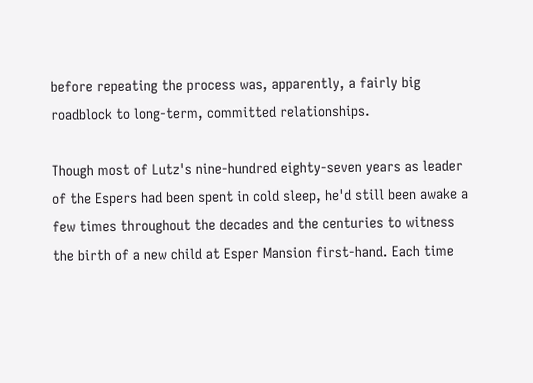before repeating the process was, apparently, a fairly big roadblock to long-term, committed relationships.

Though most of Lutz's nine-hundred eighty-seven years as leader of the Espers had been spent in cold sleep, he'd still been awake a few times throughout the decades and the centuries to witness the birth of a new child at Esper Mansion first-hand. Each time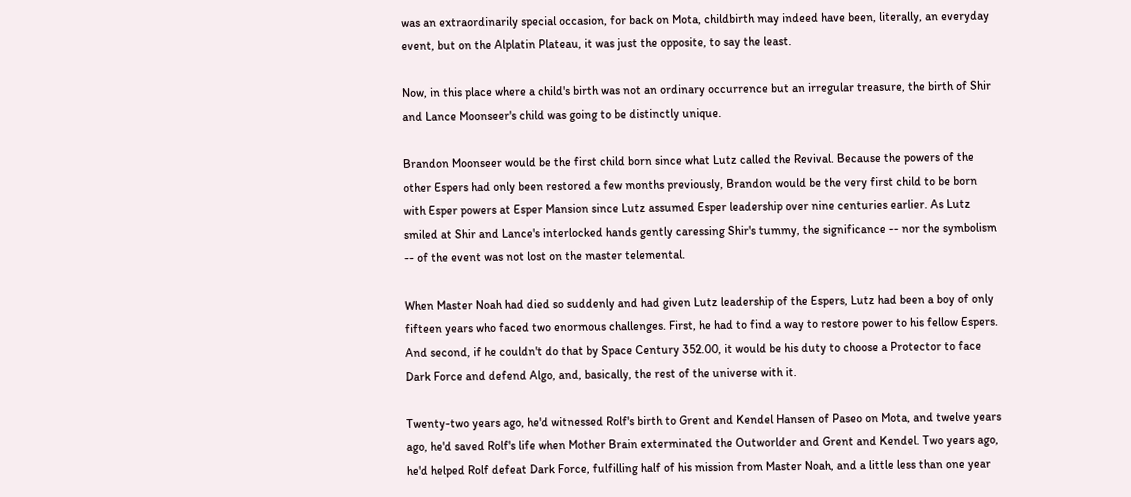was an extraordinarily special occasion, for back on Mota, childbirth may indeed have been, literally, an everyday event, but on the Alplatin Plateau, it was just the opposite, to say the least.

Now, in this place where a child's birth was not an ordinary occurrence but an irregular treasure, the birth of Shir and Lance Moonseer's child was going to be distinctly unique.

Brandon Moonseer would be the first child born since what Lutz called the Revival. Because the powers of the other Espers had only been restored a few months previously, Brandon would be the very first child to be born with Esper powers at Esper Mansion since Lutz assumed Esper leadership over nine centuries earlier. As Lutz smiled at Shir and Lance's interlocked hands gently caressing Shir's tummy, the significance -- nor the symbolism -- of the event was not lost on the master telemental.

When Master Noah had died so suddenly and had given Lutz leadership of the Espers, Lutz had been a boy of only fifteen years who faced two enormous challenges. First, he had to find a way to restore power to his fellow Espers. And second, if he couldn't do that by Space Century 352.00, it would be his duty to choose a Protector to face Dark Force and defend Algo, and, basically, the rest of the universe with it.

Twenty-two years ago, he'd witnessed Rolf's birth to Grent and Kendel Hansen of Paseo on Mota, and twelve years ago, he'd saved Rolf's life when Mother Brain exterminated the Outworlder and Grent and Kendel. Two years ago, he'd helped Rolf defeat Dark Force, fulfilling half of his mission from Master Noah, and a little less than one year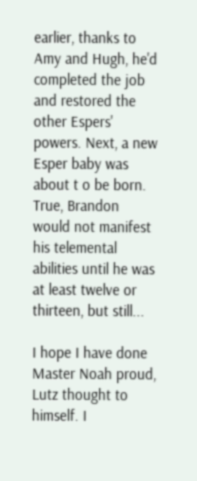earlier, thanks to Amy and Hugh, he'd completed the job and restored the other Espers' powers. Next, a new Esper baby was about t o be born. True, Brandon would not manifest his telemental abilities until he was at least twelve or thirteen, but still...

I hope I have done Master Noah proud, Lutz thought to himself. I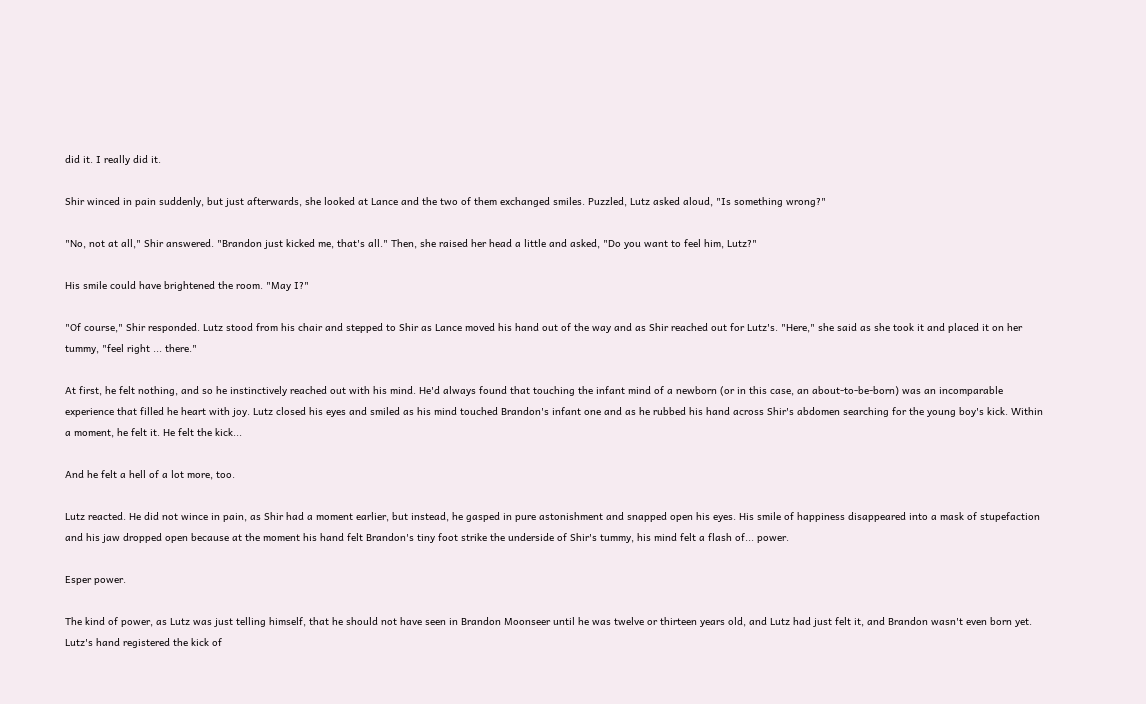did it. I really did it.

Shir winced in pain suddenly, but just afterwards, she looked at Lance and the two of them exchanged smiles. Puzzled, Lutz asked aloud, "Is something wrong?"

"No, not at all," Shir answered. "Brandon just kicked me, that's all." Then, she raised her head a little and asked, "Do you want to feel him, Lutz?"

His smile could have brightened the room. "May I?"

"Of course," Shir responded. Lutz stood from his chair and stepped to Shir as Lance moved his hand out of the way and as Shir reached out for Lutz's. "Here," she said as she took it and placed it on her tummy, "feel right ... there."

At first, he felt nothing, and so he instinctively reached out with his mind. He'd always found that touching the infant mind of a newborn (or in this case, an about-to-be-born) was an incomparable experience that filled he heart with joy. Lutz closed his eyes and smiled as his mind touched Brandon's infant one and as he rubbed his hand across Shir's abdomen searching for the young boy's kick. Within a moment, he felt it. He felt the kick...

And he felt a hell of a lot more, too.

Lutz reacted. He did not wince in pain, as Shir had a moment earlier, but instead, he gasped in pure astonishment and snapped open his eyes. His smile of happiness disappeared into a mask of stupefaction and his jaw dropped open because at the moment his hand felt Brandon's tiny foot strike the underside of Shir's tummy, his mind felt a flash of... power.

Esper power.

The kind of power, as Lutz was just telling himself, that he should not have seen in Brandon Moonseer until he was twelve or thirteen years old, and Lutz had just felt it, and Brandon wasn't even born yet. Lutz's hand registered the kick of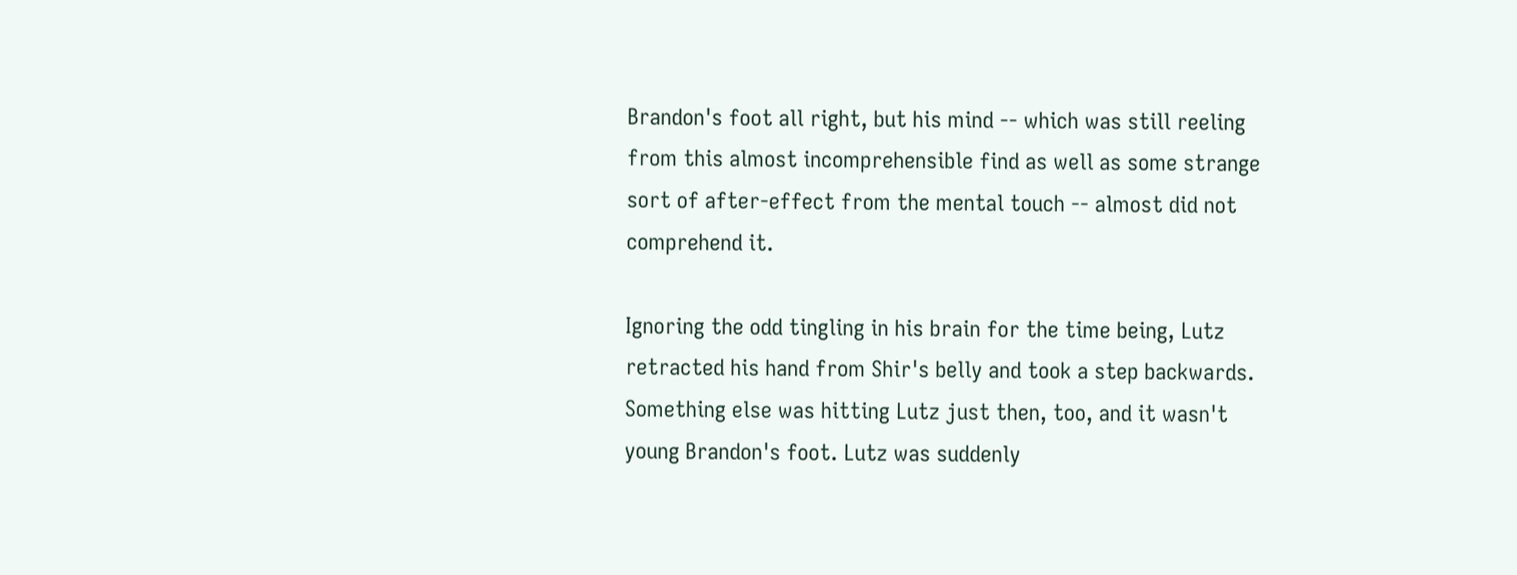Brandon's foot all right, but his mind -- which was still reeling from this almost incomprehensible find as well as some strange sort of after-effect from the mental touch -- almost did not comprehend it.

Ignoring the odd tingling in his brain for the time being, Lutz retracted his hand from Shir's belly and took a step backwards. Something else was hitting Lutz just then, too, and it wasn't young Brandon's foot. Lutz was suddenly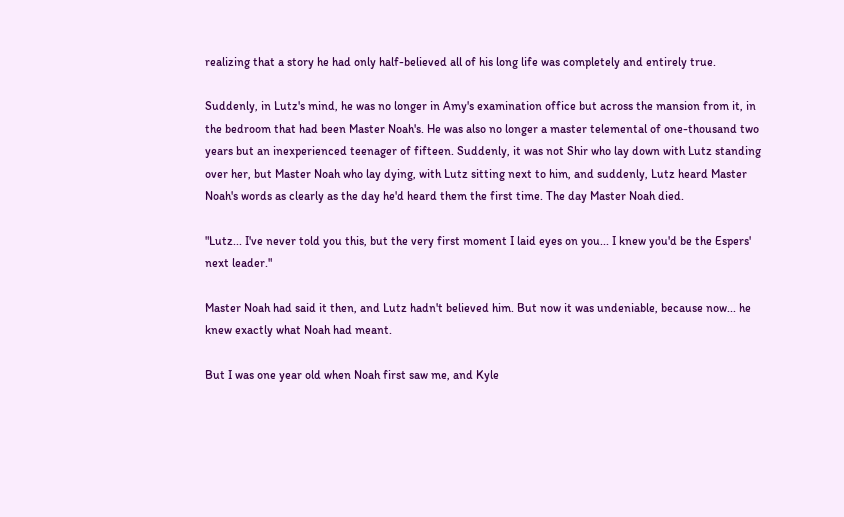realizing that a story he had only half-believed all of his long life was completely and entirely true.

Suddenly, in Lutz's mind, he was no longer in Amy's examination office but across the mansion from it, in the bedroom that had been Master Noah's. He was also no longer a master telemental of one-thousand two years but an inexperienced teenager of fifteen. Suddenly, it was not Shir who lay down with Lutz standing over her, but Master Noah who lay dying, with Lutz sitting next to him, and suddenly, Lutz heard Master Noah's words as clearly as the day he'd heard them the first time. The day Master Noah died.

"Lutz... I've never told you this, but the very first moment I laid eyes on you... I knew you'd be the Espers' next leader."

Master Noah had said it then, and Lutz hadn't believed him. But now it was undeniable, because now... he knew exactly what Noah had meant.

But I was one year old when Noah first saw me, and Kyle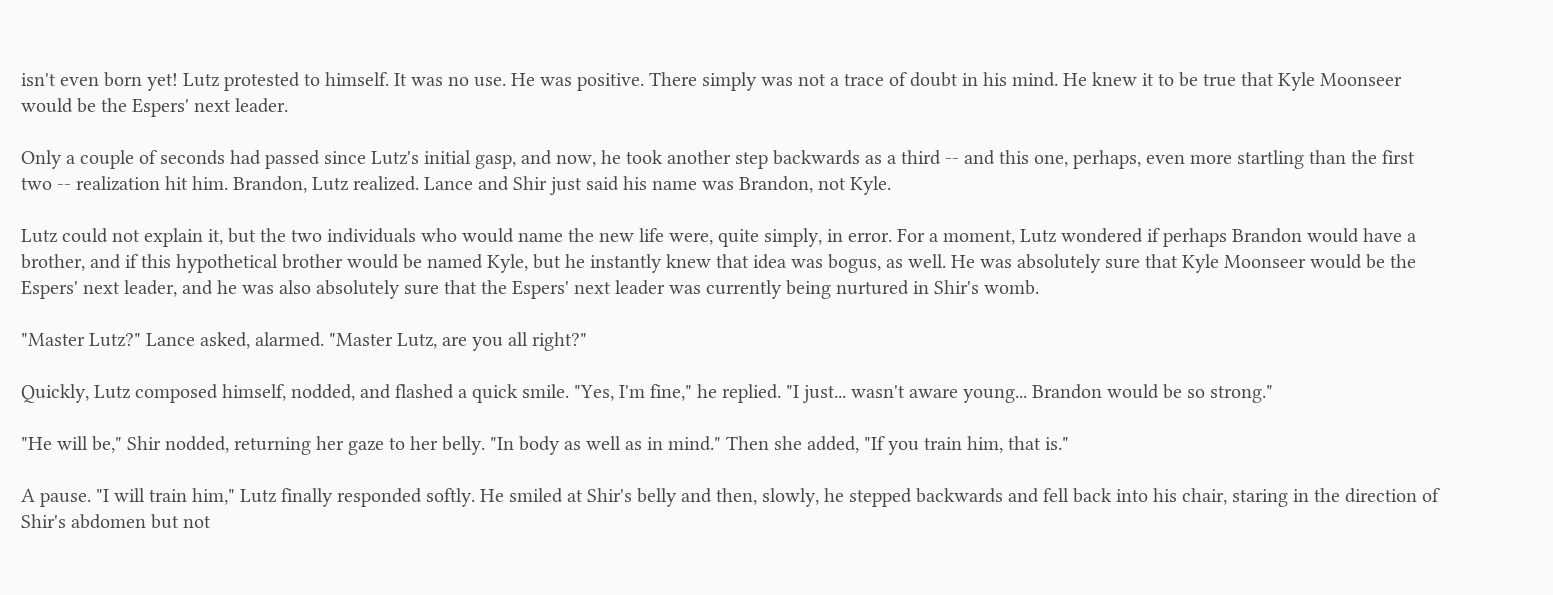isn't even born yet! Lutz protested to himself. It was no use. He was positive. There simply was not a trace of doubt in his mind. He knew it to be true that Kyle Moonseer would be the Espers' next leader.

Only a couple of seconds had passed since Lutz's initial gasp, and now, he took another step backwards as a third -- and this one, perhaps, even more startling than the first two -- realization hit him. Brandon, Lutz realized. Lance and Shir just said his name was Brandon, not Kyle.

Lutz could not explain it, but the two individuals who would name the new life were, quite simply, in error. For a moment, Lutz wondered if perhaps Brandon would have a brother, and if this hypothetical brother would be named Kyle, but he instantly knew that idea was bogus, as well. He was absolutely sure that Kyle Moonseer would be the Espers' next leader, and he was also absolutely sure that the Espers' next leader was currently being nurtured in Shir's womb.

"Master Lutz?" Lance asked, alarmed. "Master Lutz, are you all right?"

Quickly, Lutz composed himself, nodded, and flashed a quick smile. "Yes, I'm fine," he replied. "I just... wasn't aware young... Brandon would be so strong."

"He will be," Shir nodded, returning her gaze to her belly. "In body as well as in mind." Then she added, "If you train him, that is."

A pause. "I will train him," Lutz finally responded softly. He smiled at Shir's belly and then, slowly, he stepped backwards and fell back into his chair, staring in the direction of Shir's abdomen but not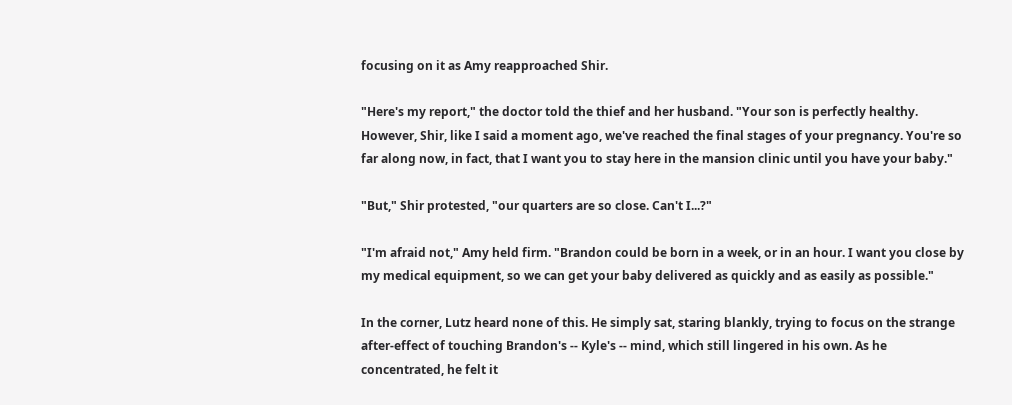focusing on it as Amy reapproached Shir.

"Here's my report," the doctor told the thief and her husband. "Your son is perfectly healthy. However, Shir, like I said a moment ago, we've reached the final stages of your pregnancy. You're so far along now, in fact, that I want you to stay here in the mansion clinic until you have your baby."

"But," Shir protested, "our quarters are so close. Can't I...?"

"I'm afraid not," Amy held firm. "Brandon could be born in a week, or in an hour. I want you close by my medical equipment, so we can get your baby delivered as quickly and as easily as possible."

In the corner, Lutz heard none of this. He simply sat, staring blankly, trying to focus on the strange after-effect of touching Brandon's -- Kyle's -- mind, which still lingered in his own. As he concentrated, he felt it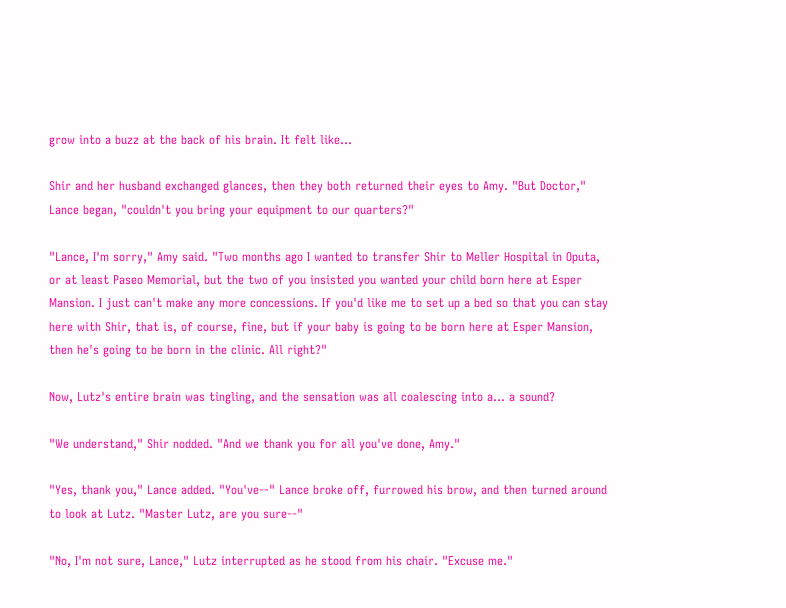grow into a buzz at the back of his brain. It felt like...

Shir and her husband exchanged glances, then they both returned their eyes to Amy. "But Doctor," Lance began, "couldn't you bring your equipment to our quarters?"

"Lance, I'm sorry," Amy said. "Two months ago I wanted to transfer Shir to Meller Hospital in Oputa, or at least Paseo Memorial, but the two of you insisted you wanted your child born here at Esper Mansion. I just can't make any more concessions. If you'd like me to set up a bed so that you can stay here with Shir, that is, of course, fine, but if your baby is going to be born here at Esper Mansion, then he's going to be born in the clinic. All right?"

Now, Lutz's entire brain was tingling, and the sensation was all coalescing into a... a sound?

"We understand," Shir nodded. "And we thank you for all you've done, Amy."

"Yes, thank you," Lance added. "You've--" Lance broke off, furrowed his brow, and then turned around to look at Lutz. "Master Lutz, are you sure--"

"No, I'm not sure, Lance," Lutz interrupted as he stood from his chair. "Excuse me."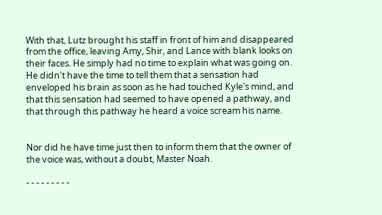With that, Lutz brought his staff in front of him and disappeared from the office, leaving Amy, Shir, and Lance with blank looks on their faces. He simply had no time to explain what was going on. He didn't have the time to tell them that a sensation had enveloped his brain as soon as he had touched Kyle's mind, and that this sensation had seemed to have opened a pathway, and that through this pathway he heard a voice scream his name.


Nor did he have time just then to inform them that the owner of the voice was, without a doubt, Master Noah.

- - - - - - - - -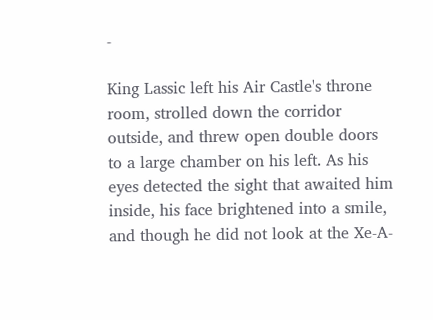-

King Lassic left his Air Castle's throne room, strolled down the corridor outside, and threw open double doors to a large chamber on his left. As his eyes detected the sight that awaited him inside, his face brightened into a smile, and though he did not look at the Xe-A-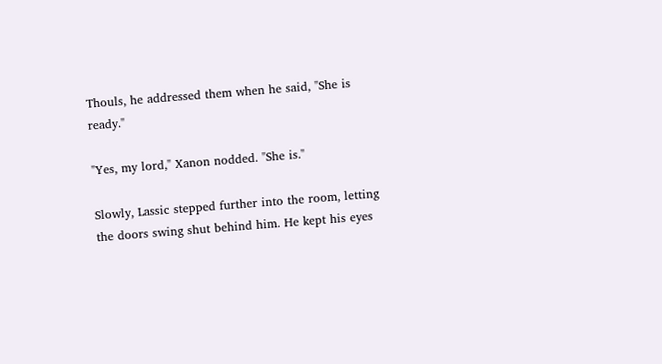Thouls, he addressed them when he said, "She is ready."

"Yes, my lord," Xanon nodded. "She is."

Slowly, Lassic stepped further into the room, letting the doors swing shut behind him. He kept his eyes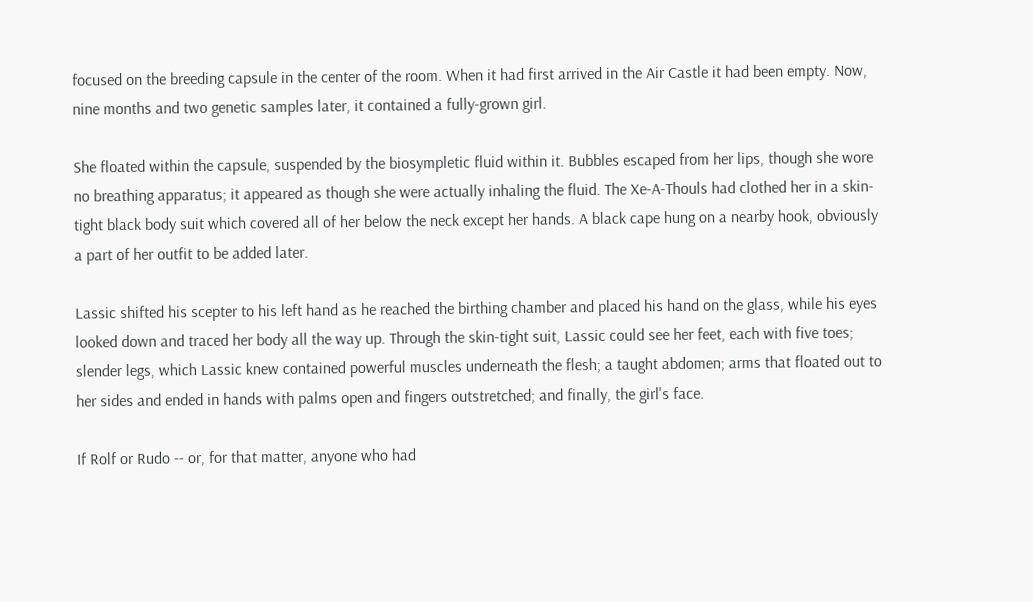focused on the breeding capsule in the center of the room. When it had first arrived in the Air Castle it had been empty. Now, nine months and two genetic samples later, it contained a fully-grown girl.

She floated within the capsule, suspended by the biosympletic fluid within it. Bubbles escaped from her lips, though she wore no breathing apparatus; it appeared as though she were actually inhaling the fluid. The Xe-A-Thouls had clothed her in a skin-tight black body suit which covered all of her below the neck except her hands. A black cape hung on a nearby hook, obviously a part of her outfit to be added later.

Lassic shifted his scepter to his left hand as he reached the birthing chamber and placed his hand on the glass, while his eyes looked down and traced her body all the way up. Through the skin-tight suit, Lassic could see her feet, each with five toes; slender legs, which Lassic knew contained powerful muscles underneath the flesh; a taught abdomen; arms that floated out to her sides and ended in hands with palms open and fingers outstretched; and finally, the girl's face.

If Rolf or Rudo -- or, for that matter, anyone who had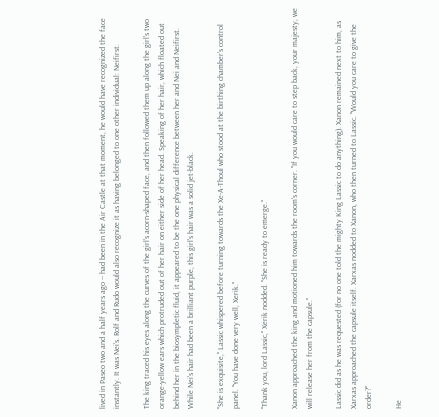lived in Paseo two and a half years ago -- had been in the Air Castle at that moment, he would have recognized the face instantly. It was Nei's. Rolf and Rudo would also recognize it as having belonged to one other individual: Neifirst.

The king traced his eyes along the curves of the girl's acorn-shaped face, and then followed them up along the girl's two orange-yellow ears which protruded out of her hair on either side of her head. Speaking of her hair, which floated out behind her in the biosympletic fluid, it appeared to be the one physical difference between her and Nei and Neifirst. While Nei's hair had been a brilliant purple, this girl's hair was a solid jet-black.

"She is exquisite," Lassic whispered before turning towards the Xe-A-Thoul who stood at the birthing chamber's control panel. "You have done very well, Xerik."

"Thank you, lord Lassic," Xerik nodded. "She is ready to emerge."

Xanon approached the king and motioned him towards the room's corner. "If you would care to step back, your majesty, we will release her from the capsule."

Lassic did as he was requested (for no one told the mighty King Lassic to do anything). Xanon remained next to him, as Xarxas approached the capsule itself. Xarxas nodded to Xanon, who then turned to Lassic. "Would you care to give the order?"

He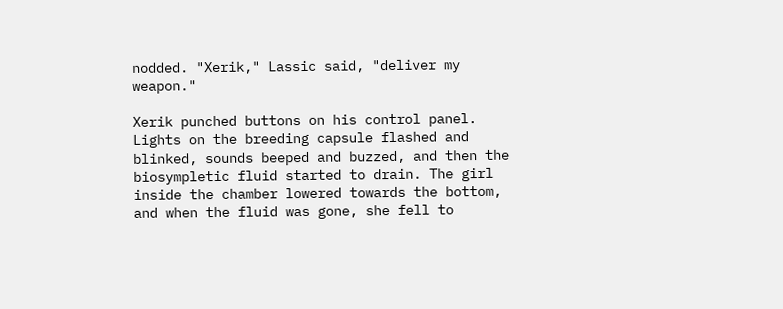nodded. "Xerik," Lassic said, "deliver my weapon."

Xerik punched buttons on his control panel. Lights on the breeding capsule flashed and blinked, sounds beeped and buzzed, and then the biosympletic fluid started to drain. The girl inside the chamber lowered towards the bottom, and when the fluid was gone, she fell to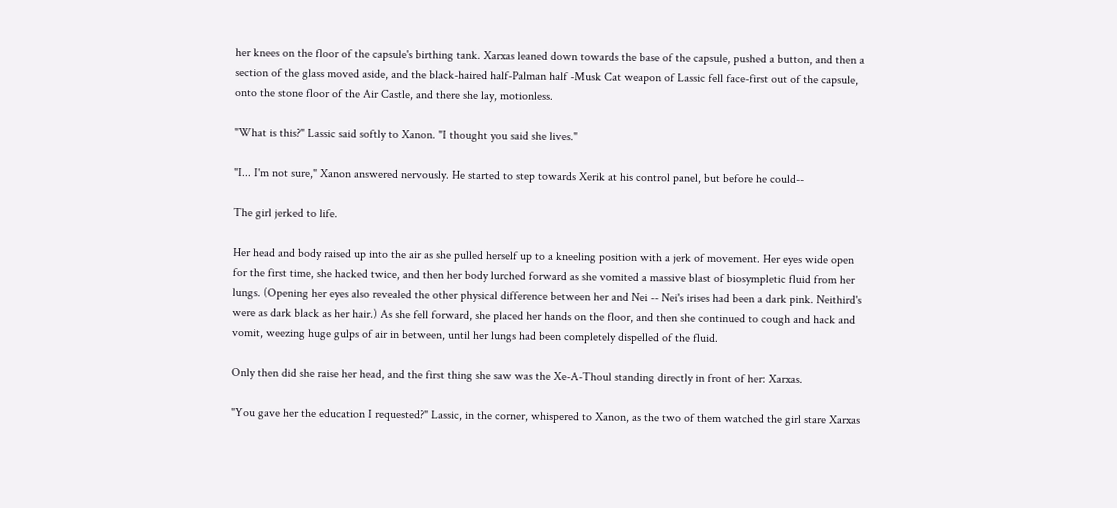her knees on the floor of the capsule's birthing tank. Xarxas leaned down towards the base of the capsule, pushed a button, and then a section of the glass moved aside, and the black-haired half-Palman half -Musk Cat weapon of Lassic fell face-first out of the capsule, onto the stone floor of the Air Castle, and there she lay, motionless.

"What is this?" Lassic said softly to Xanon. "I thought you said she lives."

"I... I'm not sure," Xanon answered nervously. He started to step towards Xerik at his control panel, but before he could--

The girl jerked to life.

Her head and body raised up into the air as she pulled herself up to a kneeling position with a jerk of movement. Her eyes wide open for the first time, she hacked twice, and then her body lurched forward as she vomited a massive blast of biosympletic fluid from her lungs. (Opening her eyes also revealed the other physical difference between her and Nei -- Nei's irises had been a dark pink. Neithird's were as dark black as her hair.) As she fell forward, she placed her hands on the floor, and then she continued to cough and hack and vomit, weezing huge gulps of air in between, until her lungs had been completely dispelled of the fluid.

Only then did she raise her head, and the first thing she saw was the Xe-A-Thoul standing directly in front of her: Xarxas.

"You gave her the education I requested?" Lassic, in the corner, whispered to Xanon, as the two of them watched the girl stare Xarxas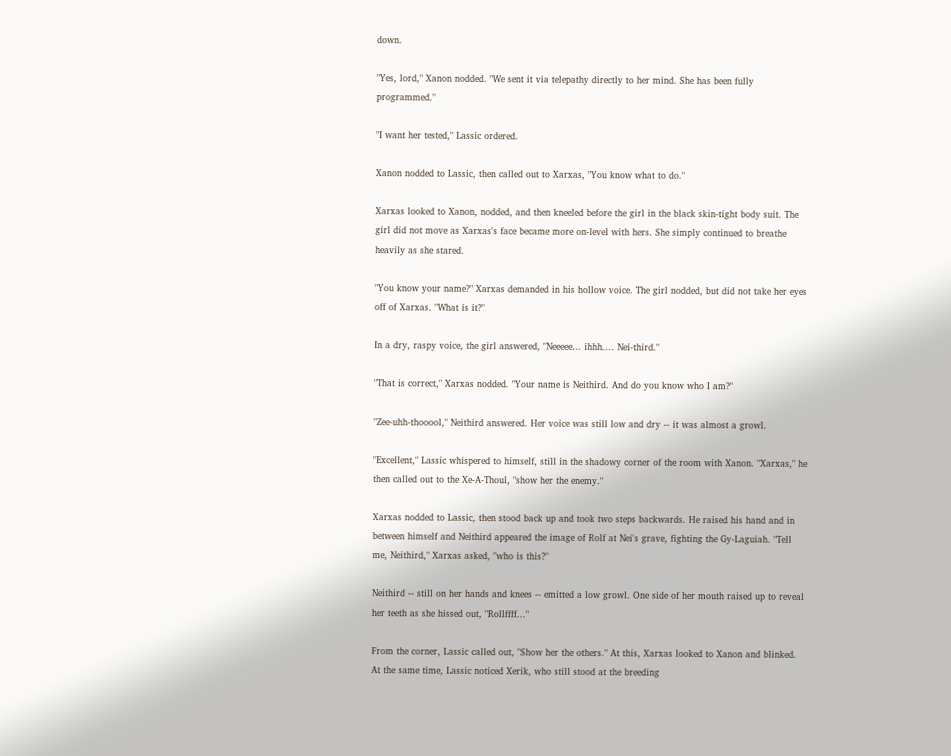down.

"Yes, lord," Xanon nodded. "We sent it via telepathy directly to her mind. She has been fully programmed."

"I want her tested," Lassic ordered.

Xanon nodded to Lassic, then called out to Xarxas, "You know what to do."

Xarxas looked to Xanon, nodded, and then kneeled before the girl in the black skin-tight body suit. The girl did not move as Xarxas's face became more on-level with hers. She simply continued to breathe heavily as she stared.

"You know your name?" Xarxas demanded in his hollow voice. The girl nodded, but did not take her eyes off of Xarxas. "What is it?"

In a dry, raspy voice, the girl answered, "Neeeee... ihhh.... Nei-third."

"That is correct," Xarxas nodded. "Your name is Neithird. And do you know who I am?"

"Zee-uhh-thooool," Neithird answered. Her voice was still low and dry -- it was almost a growl.

"Excellent," Lassic whispered to himself, still in the shadowy corner of the room with Xanon. "Xarxas," he then called out to the Xe-A-Thoul, "show her the enemy."

Xarxas nodded to Lassic, then stood back up and took two steps backwards. He raised his hand and in between himself and Neithird appeared the image of Rolf at Nei's grave, fighting the Gy-Laguiah. "Tell me, Neithird," Xarxas asked, "who is this?"

Neithird -- still on her hands and knees -- emitted a low growl. One side of her mouth raised up to reveal her teeth as she hissed out, "Rollffff..."

From the corner, Lassic called out, "Show her the others." At this, Xarxas looked to Xanon and blinked. At the same time, Lassic noticed Xerik, who still stood at the breeding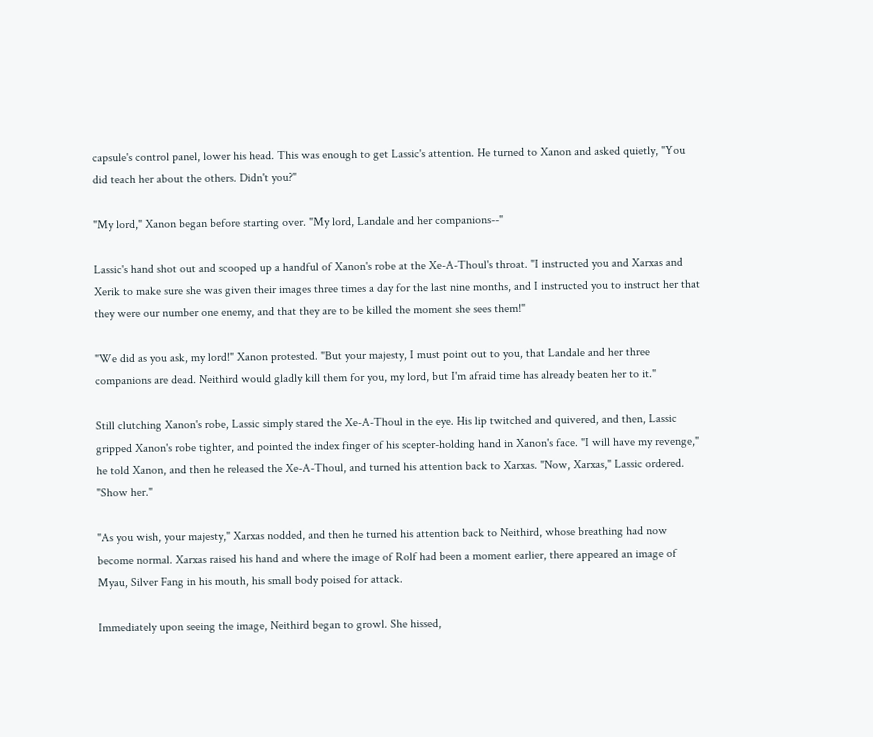capsule's control panel, lower his head. This was enough to get Lassic's attention. He turned to Xanon and asked quietly, "You did teach her about the others. Didn't you?"

"My lord," Xanon began before starting over. "My lord, Landale and her companions--"

Lassic's hand shot out and scooped up a handful of Xanon's robe at the Xe-A-Thoul's throat. "I instructed you and Xarxas and Xerik to make sure she was given their images three times a day for the last nine months, and I instructed you to instruct her that they were our number one enemy, and that they are to be killed the moment she sees them!"

"We did as you ask, my lord!" Xanon protested. "But your majesty, I must point out to you, that Landale and her three companions are dead. Neithird would gladly kill them for you, my lord, but I'm afraid time has already beaten her to it."

Still clutching Xanon's robe, Lassic simply stared the Xe-A-Thoul in the eye. His lip twitched and quivered, and then, Lassic gripped Xanon's robe tighter, and pointed the index finger of his scepter-holding hand in Xanon's face. "I will have my revenge," he told Xanon, and then he released the Xe-A-Thoul, and turned his attention back to Xarxas. "Now, Xarxas," Lassic ordered. "Show her."

"As you wish, your majesty," Xarxas nodded, and then he turned his attention back to Neithird, whose breathing had now become normal. Xarxas raised his hand and where the image of Rolf had been a moment earlier, there appeared an image of Myau, Silver Fang in his mouth, his small body poised for attack.

Immediately upon seeing the image, Neithird began to growl. She hissed,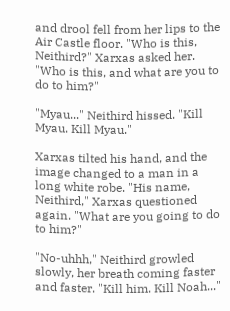and drool fell from her lips to the Air Castle floor. "Who is this, Neithird?" Xarxas asked her. "Who is this, and what are you to do to him?"

"Myau..." Neithird hissed. "Kill Myau. Kill Myau."

Xarxas tilted his hand, and the image changed to a man in a long white robe. "His name, Neithird," Xarxas questioned again. "What are you going to do to him?"

"No-uhhh," Neithird growled slowly, her breath coming faster and faster. "Kill him. Kill Noah..."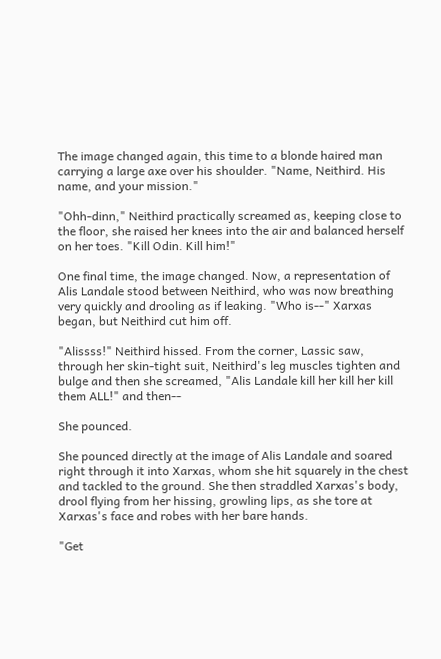The image changed again, this time to a blonde haired man carrying a large axe over his shoulder. "Name, Neithird. His name, and your mission."

"Ohh-dinn," Neithird practically screamed as, keeping close to the floor, she raised her knees into the air and balanced herself on her toes. "Kill Odin. Kill him!"

One final time, the image changed. Now, a representation of Alis Landale stood between Neithird, who was now breathing very quickly and drooling as if leaking. "Who is--" Xarxas began, but Neithird cut him off.

"Alissss!" Neithird hissed. From the corner, Lassic saw, through her skin-tight suit, Neithird's leg muscles tighten and bulge and then she screamed, "Alis Landale kill her kill her kill them ALL!" and then--

She pounced.

She pounced directly at the image of Alis Landale and soared right through it into Xarxas, whom she hit squarely in the chest and tackled to the ground. She then straddled Xarxas's body, drool flying from her hissing, growling lips, as she tore at Xarxas's face and robes with her bare hands.

"Get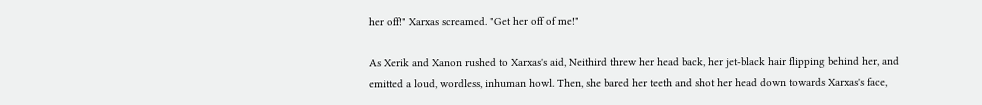her off!" Xarxas screamed. "Get her off of me!"

As Xerik and Xanon rushed to Xarxas's aid, Neithird threw her head back, her jet-black hair flipping behind her, and emitted a loud, wordless, inhuman howl. Then, she bared her teeth and shot her head down towards Xarxas's face,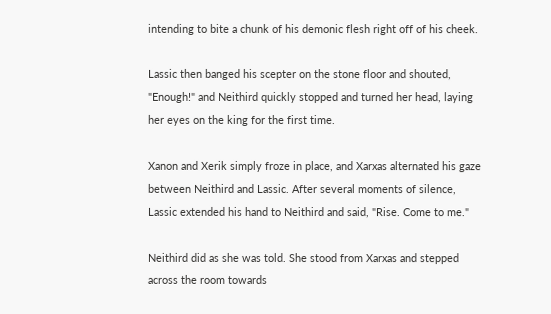intending to bite a chunk of his demonic flesh right off of his cheek.

Lassic then banged his scepter on the stone floor and shouted, "Enough!" and Neithird quickly stopped and turned her head, laying her eyes on the king for the first time.

Xanon and Xerik simply froze in place, and Xarxas alternated his gaze between Neithird and Lassic. After several moments of silence, Lassic extended his hand to Neithird and said, "Rise. Come to me."

Neithird did as she was told. She stood from Xarxas and stepped across the room towards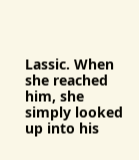Lassic. When she reached him, she simply looked up into his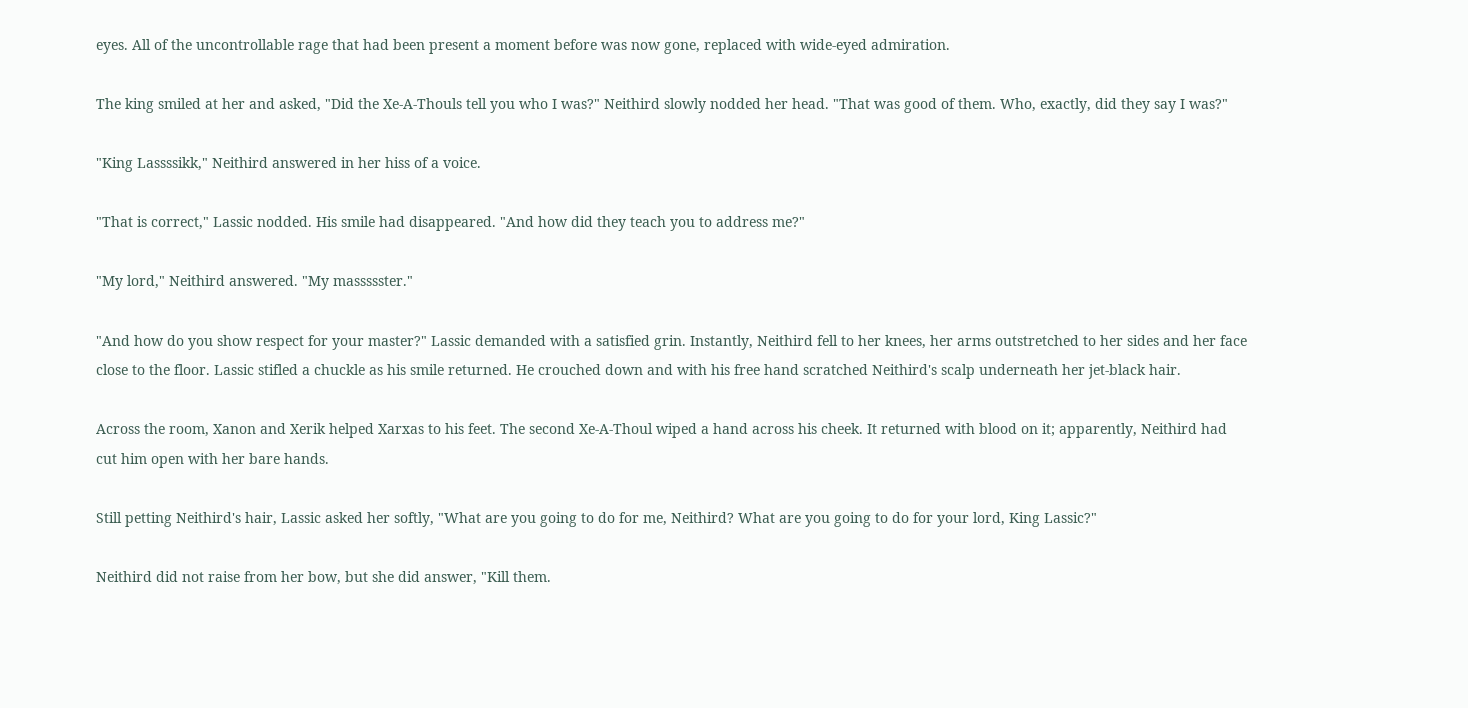eyes. All of the uncontrollable rage that had been present a moment before was now gone, replaced with wide-eyed admiration.

The king smiled at her and asked, "Did the Xe-A-Thouls tell you who I was?" Neithird slowly nodded her head. "That was good of them. Who, exactly, did they say I was?"

"King Lassssikk," Neithird answered in her hiss of a voice.

"That is correct," Lassic nodded. His smile had disappeared. "And how did they teach you to address me?"

"My lord," Neithird answered. "My massssster."

"And how do you show respect for your master?" Lassic demanded with a satisfied grin. Instantly, Neithird fell to her knees, her arms outstretched to her sides and her face close to the floor. Lassic stifled a chuckle as his smile returned. He crouched down and with his free hand scratched Neithird's scalp underneath her jet-black hair.

Across the room, Xanon and Xerik helped Xarxas to his feet. The second Xe-A-Thoul wiped a hand across his cheek. It returned with blood on it; apparently, Neithird had cut him open with her bare hands.

Still petting Neithird's hair, Lassic asked her softly, "What are you going to do for me, Neithird? What are you going to do for your lord, King Lassic?"

Neithird did not raise from her bow, but she did answer, "Kill them.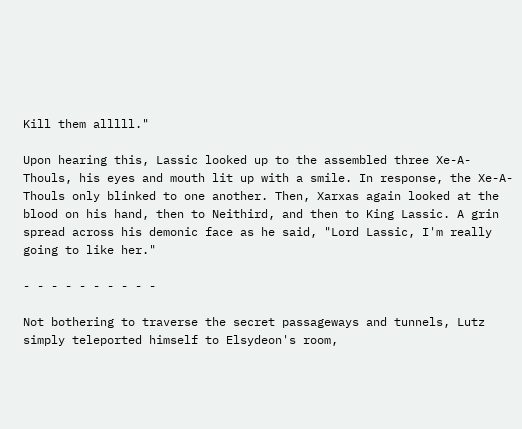Kill them alllll."

Upon hearing this, Lassic looked up to the assembled three Xe-A-Thouls, his eyes and mouth lit up with a smile. In response, the Xe-A-Thouls only blinked to one another. Then, Xarxas again looked at the blood on his hand, then to Neithird, and then to King Lassic. A grin spread across his demonic face as he said, "Lord Lassic, I'm really going to like her."

- - - - - - - - - -

Not bothering to traverse the secret passageways and tunnels, Lutz simply teleported himself to Elsydeon's room,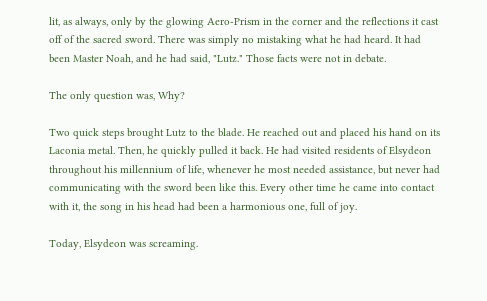lit, as always, only by the glowing Aero-Prism in the corner and the reflections it cast off of the sacred sword. There was simply no mistaking what he had heard. It had been Master Noah, and he had said, "Lutz." Those facts were not in debate.

The only question was, Why?

Two quick steps brought Lutz to the blade. He reached out and placed his hand on its Laconia metal. Then, he quickly pulled it back. He had visited residents of Elsydeon throughout his millennium of life, whenever he most needed assistance, but never had communicating with the sword been like this. Every other time he came into contact with it, the song in his head had been a harmonious one, full of joy.

Today, Elsydeon was screaming.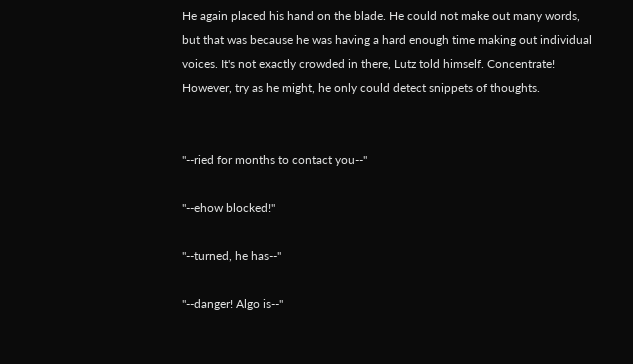He again placed his hand on the blade. He could not make out many words, but that was because he was having a hard enough time making out individual voices. It's not exactly crowded in there, Lutz told himself. Concentrate! However, try as he might, he only could detect snippets of thoughts.


"--ried for months to contact you--"

"--ehow blocked!"

"--turned, he has--"

"--danger! Algo is--"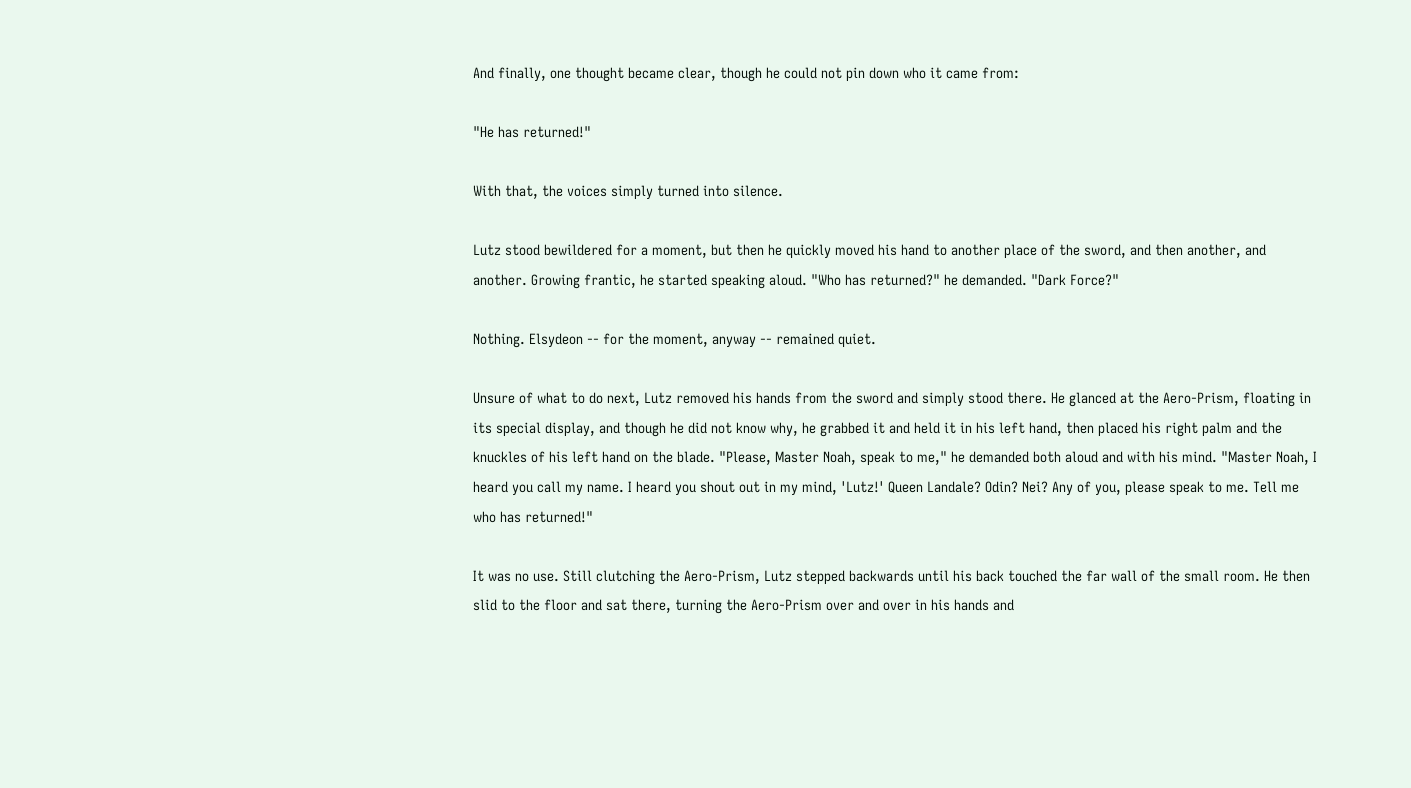And finally, one thought became clear, though he could not pin down who it came from:

"He has returned!"

With that, the voices simply turned into silence.

Lutz stood bewildered for a moment, but then he quickly moved his hand to another place of the sword, and then another, and another. Growing frantic, he started speaking aloud. "Who has returned?" he demanded. "Dark Force?"

Nothing. Elsydeon -- for the moment, anyway -- remained quiet.

Unsure of what to do next, Lutz removed his hands from the sword and simply stood there. He glanced at the Aero-Prism, floating in its special display, and though he did not know why, he grabbed it and held it in his left hand, then placed his right palm and the knuckles of his left hand on the blade. "Please, Master Noah, speak to me," he demanded both aloud and with his mind. "Master Noah, I heard you call my name. I heard you shout out in my mind, 'Lutz!' Queen Landale? Odin? Nei? Any of you, please speak to me. Tell me who has returned!"

It was no use. Still clutching the Aero-Prism, Lutz stepped backwards until his back touched the far wall of the small room. He then slid to the floor and sat there, turning the Aero-Prism over and over in his hands and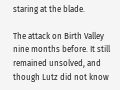staring at the blade.

The attack on Birth Valley nine months before. It still remained unsolved, and though Lutz did not know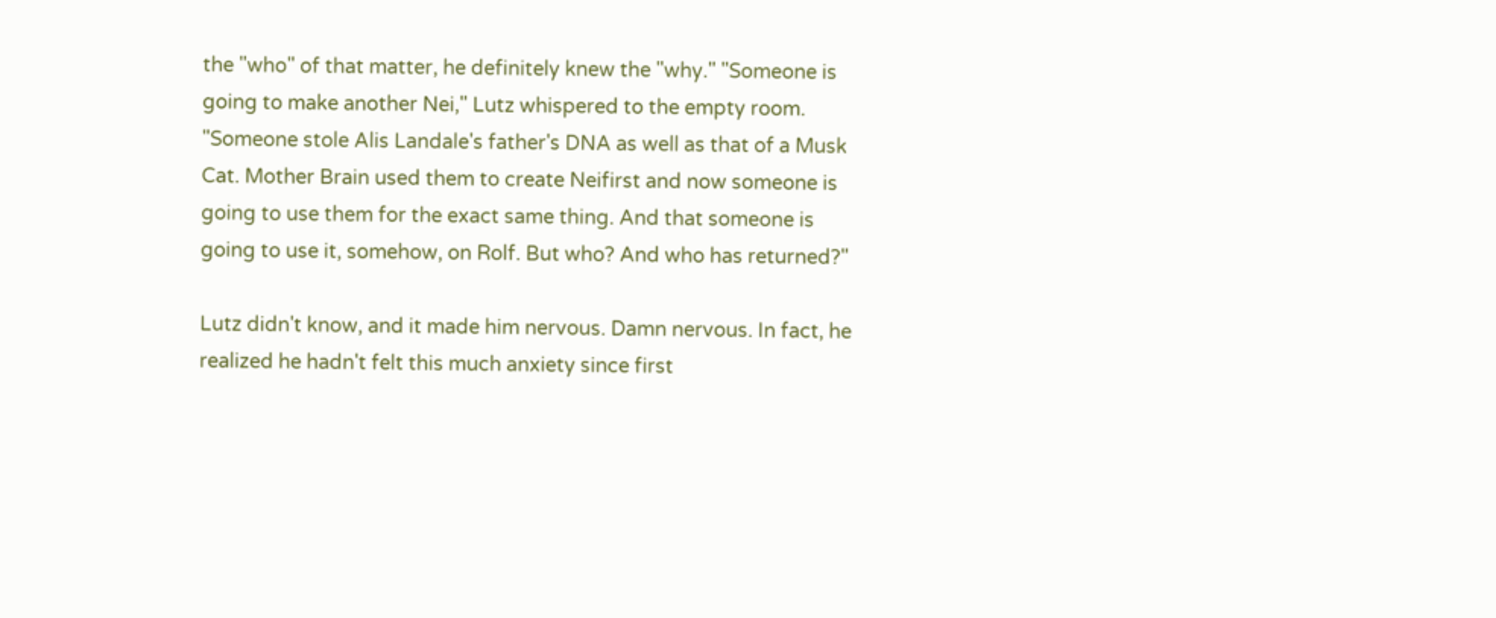the "who" of that matter, he definitely knew the "why." "Someone is going to make another Nei," Lutz whispered to the empty room. "Someone stole Alis Landale's father's DNA as well as that of a Musk Cat. Mother Brain used them to create Neifirst and now someone is going to use them for the exact same thing. And that someone is going to use it, somehow, on Rolf. But who? And who has returned?"

Lutz didn't know, and it made him nervous. Damn nervous. In fact, he realized he hadn't felt this much anxiety since first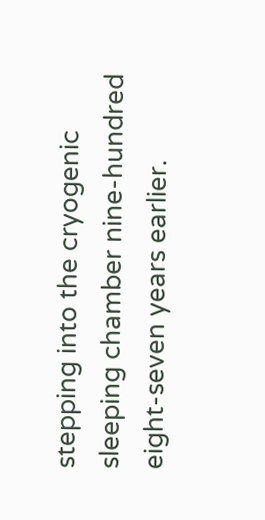stepping into the cryogenic sleeping chamber nine-hundred eight-seven years earlier.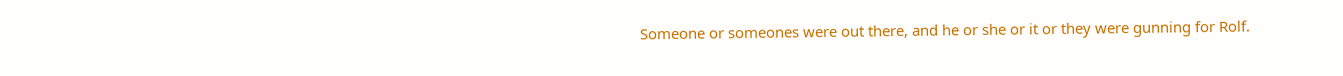Someone or someones were out there, and he or she or it or they were gunning for Rolf.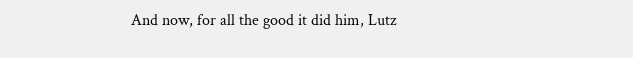And now, for all the good it did him, Lutz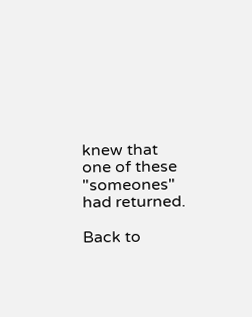knew that one of these "someones" had returned.

Back to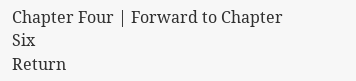Chapter Four | Forward to Chapter Six
Return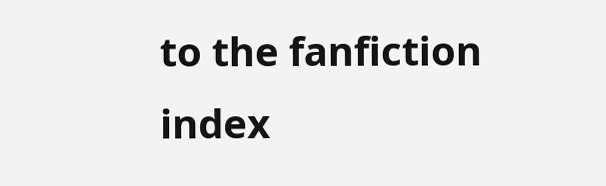to the fanfiction index